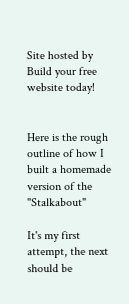Site hosted by Build your free website today!


Here is the rough outline of how I built a homemade version of the "Stalkabout"

It's my first attempt, the next should be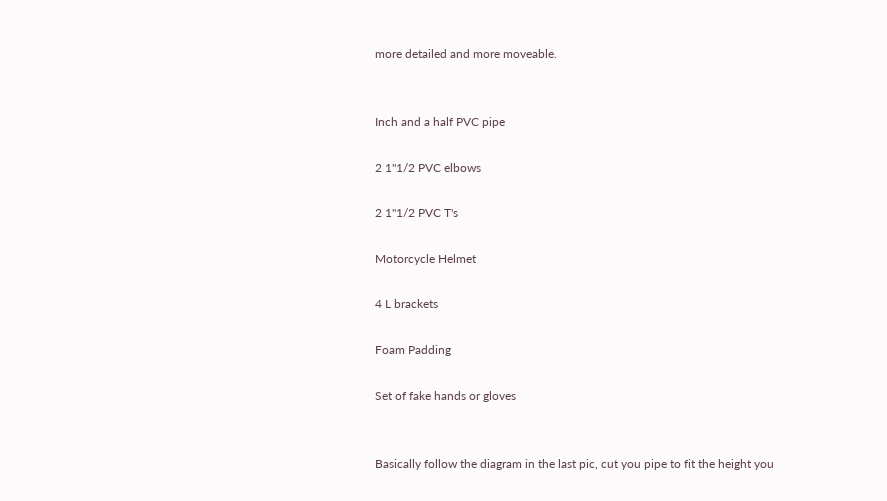more detailed and more moveable.


Inch and a half PVC pipe

2 1"1/2 PVC elbows

2 1"1/2 PVC T's

Motorcycle Helmet

4 L brackets

Foam Padding

Set of fake hands or gloves


Basically follow the diagram in the last pic, cut you pipe to fit the height you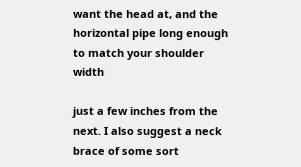want the head at, and the horizontal pipe long enough to match your shoulder width

just a few inches from the next. I also suggest a neck brace of some sort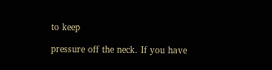to keep

pressure off the neck. If you have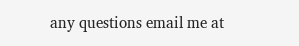any questions email me at